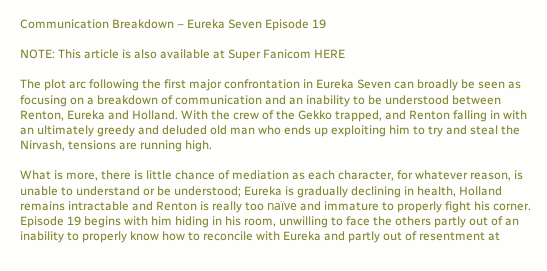Communication Breakdown – Eureka Seven Episode 19

NOTE: This article is also available at Super Fanicom HERE

The plot arc following the first major confrontation in Eureka Seven can broadly be seen as focusing on a breakdown of communication and an inability to be understood between Renton, Eureka and Holland. With the crew of the Gekko trapped, and Renton falling in with an ultimately greedy and deluded old man who ends up exploiting him to try and steal the Nirvash, tensions are running high.

What is more, there is little chance of mediation as each character, for whatever reason, is unable to understand or be understood; Eureka is gradually declining in health, Holland remains intractable and Renton is really too naïve and immature to properly fight his corner. Episode 19 begins with him hiding in his room, unwilling to face the others partly out of an inability to properly know how to reconcile with Eureka and partly out of resentment at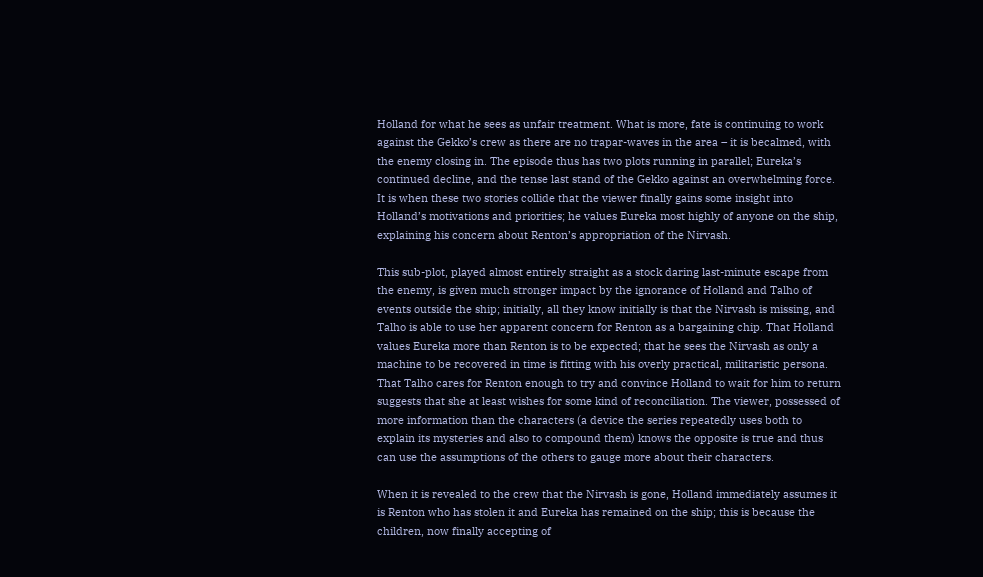Holland for what he sees as unfair treatment. What is more, fate is continuing to work against the Gekko’s crew as there are no trapar-waves in the area – it is becalmed, with the enemy closing in. The episode thus has two plots running in parallel; Eureka’s continued decline, and the tense last stand of the Gekko against an overwhelming force. It is when these two stories collide that the viewer finally gains some insight into Holland’s motivations and priorities; he values Eureka most highly of anyone on the ship, explaining his concern about Renton’s appropriation of the Nirvash.

This sub-plot, played almost entirely straight as a stock daring last-minute escape from the enemy, is given much stronger impact by the ignorance of Holland and Talho of events outside the ship; initially, all they know initially is that the Nirvash is missing, and Talho is able to use her apparent concern for Renton as a bargaining chip. That Holland values Eureka more than Renton is to be expected; that he sees the Nirvash as only a machine to be recovered in time is fitting with his overly practical, militaristic persona. That Talho cares for Renton enough to try and convince Holland to wait for him to return suggests that she at least wishes for some kind of reconciliation. The viewer, possessed of more information than the characters (a device the series repeatedly uses both to explain its mysteries and also to compound them) knows the opposite is true and thus can use the assumptions of the others to gauge more about their characters.

When it is revealed to the crew that the Nirvash is gone, Holland immediately assumes it is Renton who has stolen it and Eureka has remained on the ship; this is because the children, now finally accepting of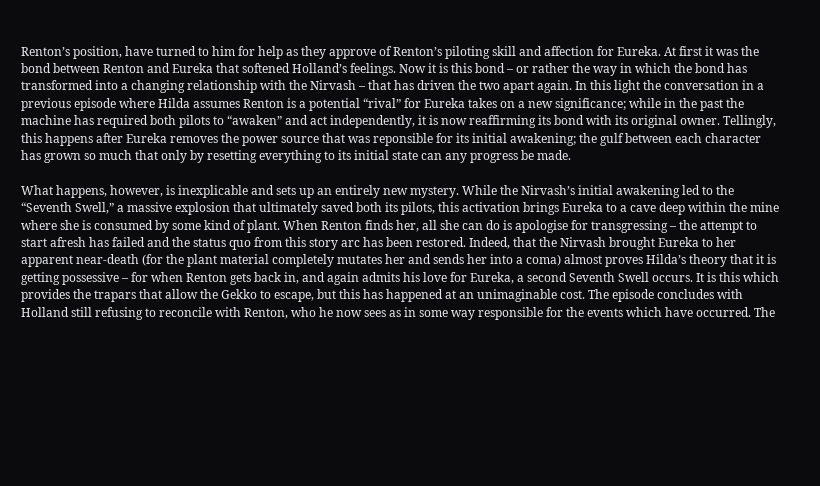Renton’s position, have turned to him for help as they approve of Renton’s piloting skill and affection for Eureka. At first it was the bond between Renton and Eureka that softened Holland’s feelings. Now it is this bond – or rather the way in which the bond has transformed into a changing relationship with the Nirvash – that has driven the two apart again. In this light the conversation in a previous episode where Hilda assumes Renton is a potential “rival” for Eureka takes on a new significance; while in the past the machine has required both pilots to “awaken” and act independently, it is now reaffirming its bond with its original owner. Tellingly, this happens after Eureka removes the power source that was reponsible for its initial awakening; the gulf between each character has grown so much that only by resetting everything to its initial state can any progress be made.

What happens, however, is inexplicable and sets up an entirely new mystery. While the Nirvash’s initial awakening led to the “Seventh Swell,” a massive explosion that ultimately saved both its pilots, this activation brings Eureka to a cave deep within the mine where she is consumed by some kind of plant. When Renton finds her, all she can do is apologise for transgressing – the attempt to start afresh has failed and the status quo from this story arc has been restored. Indeed, that the Nirvash brought Eureka to her apparent near-death (for the plant material completely mutates her and sends her into a coma) almost proves Hilda’s theory that it is getting possessive – for when Renton gets back in, and again admits his love for Eureka, a second Seventh Swell occurs. It is this which provides the trapars that allow the Gekko to escape, but this has happened at an unimaginable cost. The episode concludes with Holland still refusing to reconcile with Renton, who he now sees as in some way responsible for the events which have occurred. The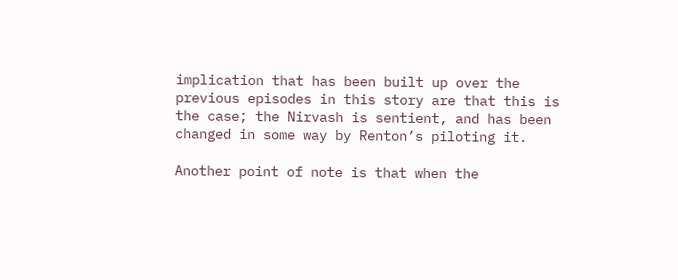implication that has been built up over the previous episodes in this story are that this is the case; the Nirvash is sentient, and has been changed in some way by Renton’s piloting it.

Another point of note is that when the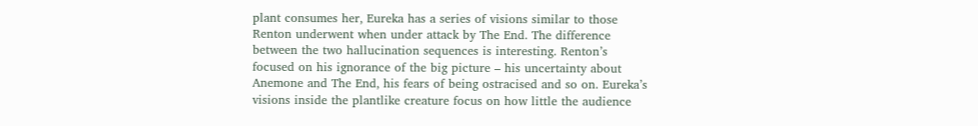plant consumes her, Eureka has a series of visions similar to those Renton underwent when under attack by The End. The difference between the two hallucination sequences is interesting. Renton’s focused on his ignorance of the big picture – his uncertainty about Anemone and The End, his fears of being ostracised and so on. Eureka’s visions inside the plantlike creature focus on how little the audience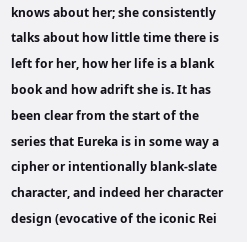knows about her; she consistently talks about how little time there is left for her, how her life is a blank book and how adrift she is. It has been clear from the start of the series that Eureka is in some way a cipher or intentionally blank-slate character, and indeed her character design (evocative of the iconic Rei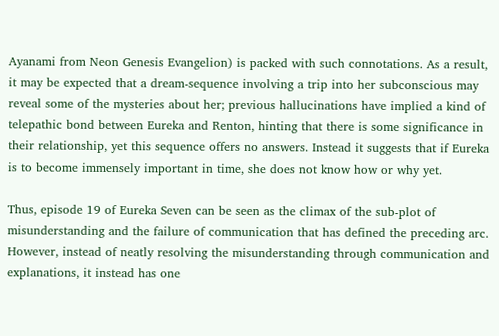Ayanami from Neon Genesis Evangelion) is packed with such connotations. As a result, it may be expected that a dream-sequence involving a trip into her subconscious may reveal some of the mysteries about her; previous hallucinations have implied a kind of telepathic bond between Eureka and Renton, hinting that there is some significance in their relationship, yet this sequence offers no answers. Instead it suggests that if Eureka is to become immensely important in time, she does not know how or why yet.

Thus, episode 19 of Eureka Seven can be seen as the climax of the sub-plot of misunderstanding and the failure of communication that has defined the preceding arc. However, instead of neatly resolving the misunderstanding through communication and explanations, it instead has one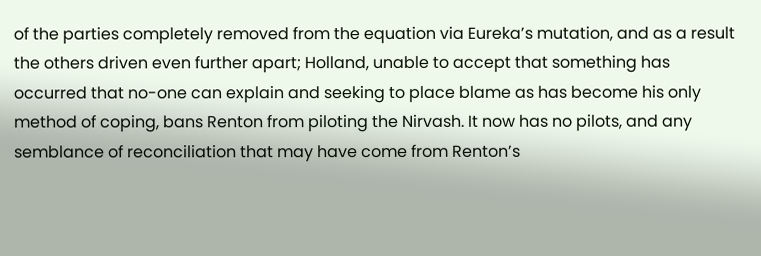of the parties completely removed from the equation via Eureka’s mutation, and as a result the others driven even further apart; Holland, unable to accept that something has occurred that no-one can explain and seeking to place blame as has become his only method of coping, bans Renton from piloting the Nirvash. It now has no pilots, and any semblance of reconciliation that may have come from Renton’s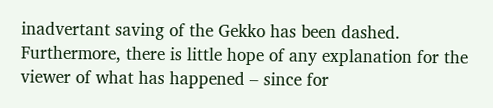inadvertant saving of the Gekko has been dashed. Furthermore, there is little hope of any explanation for the viewer of what has happened – since for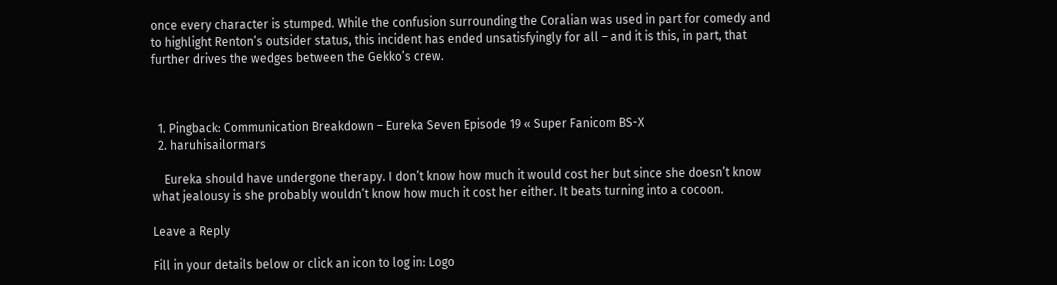once every character is stumped. While the confusion surrounding the Coralian was used in part for comedy and to highlight Renton’s outsider status, this incident has ended unsatisfyingly for all – and it is this, in part, that further drives the wedges between the Gekko’s crew.



  1. Pingback: Communication Breakdown – Eureka Seven Episode 19 « Super Fanicom BS-X
  2. haruhisailormars

    Eureka should have undergone therapy. I don’t know how much it would cost her but since she doesn’t know what jealousy is she probably wouldn’t know how much it cost her either. It beats turning into a cocoon.

Leave a Reply

Fill in your details below or click an icon to log in: Logo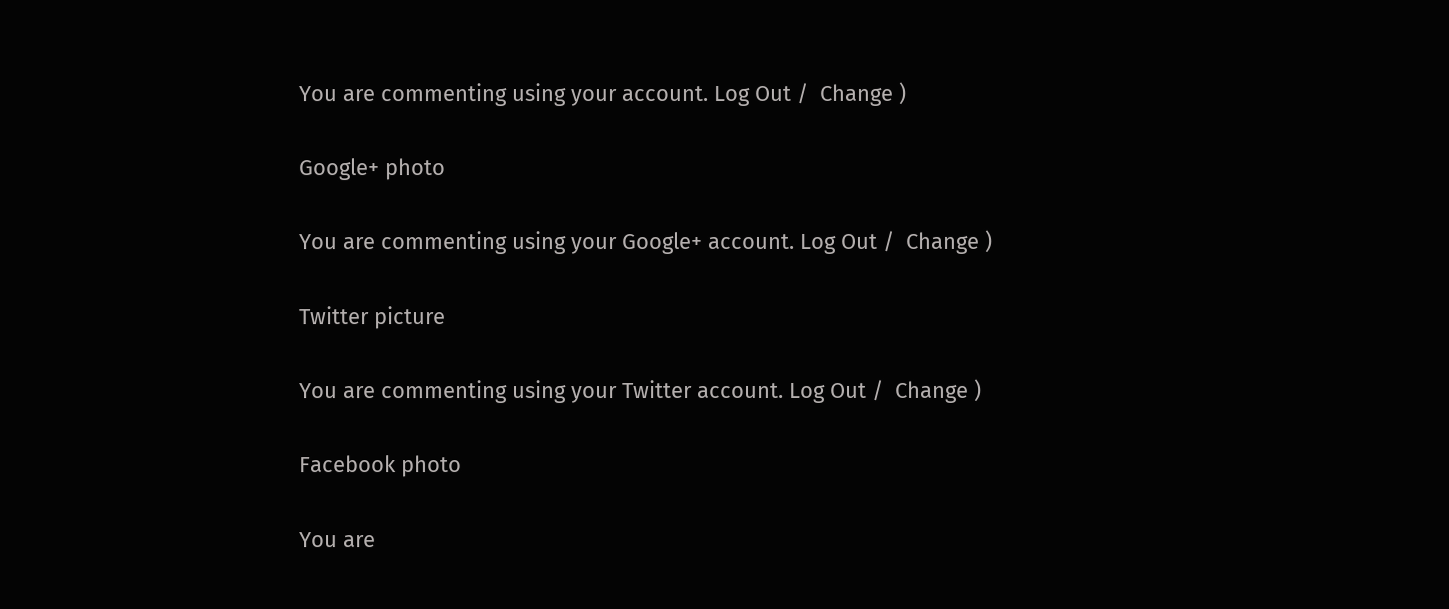You are commenting using your account. Log Out /  Change )

Google+ photo

You are commenting using your Google+ account. Log Out /  Change )

Twitter picture

You are commenting using your Twitter account. Log Out /  Change )

Facebook photo

You are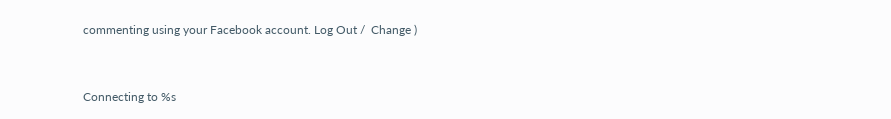commenting using your Facebook account. Log Out /  Change )


Connecting to %s